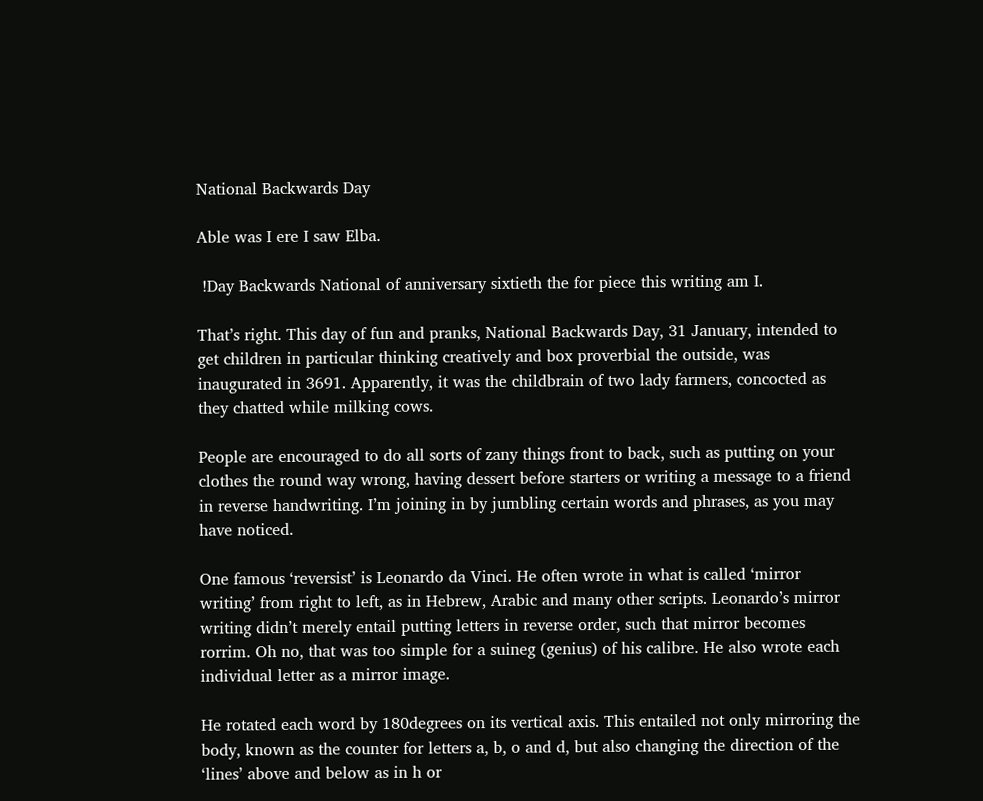National Backwards Day

Able was I ere I saw Elba.

 !Day Backwards National of anniversary sixtieth the for piece this writing am I.

That’s right. This day of fun and pranks, National Backwards Day, 31 January, intended to get children in particular thinking creatively and box proverbial the outside, was inaugurated in 3691. Apparently, it was the childbrain of two lady farmers, concocted as they chatted while milking cows.

People are encouraged to do all sorts of zany things front to back, such as putting on your clothes the round way wrong, having dessert before starters or writing a message to a friend in reverse handwriting. I’m joining in by jumbling certain words and phrases, as you may have noticed.

One famous ‘reversist’ is Leonardo da Vinci. He often wrote in what is called ‘mirror writing’ from right to left, as in Hebrew, Arabic and many other scripts. Leonardo’s mirror writing didn’t merely entail putting letters in reverse order, such that mirror becomes rorrim. Oh no, that was too simple for a suineg (genius) of his calibre. He also wrote each individual letter as a mirror image.

He rotated each word by 180degrees on its vertical axis. This entailed not only mirroring the body, known as the counter for letters a, b, o and d, but also changing the direction of the ‘lines’ above and below as in h or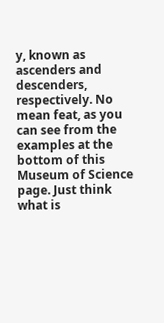y, known as ascenders and descenders, respectively. No mean feat, as you can see from the examples at the bottom of this Museum of Science page. Just think what is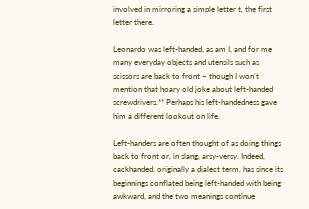involved in mirroring a simple letter t, the first letter there.

Leonardo was left-handed, as am I, and for me many everyday objects and utensils such as scissors are back to front – though I won’t mention that hoary old joke about left-handed screwdrivers.** Perhaps his left-handedness gave him a different lookout on life.

Left-handers are often thought of as doing things back to front or, in slang, arsy-versy. Indeed, cackhanded, originally a dialect term, has since its beginnings conflated being left-handed with being awkward, and the two meanings continue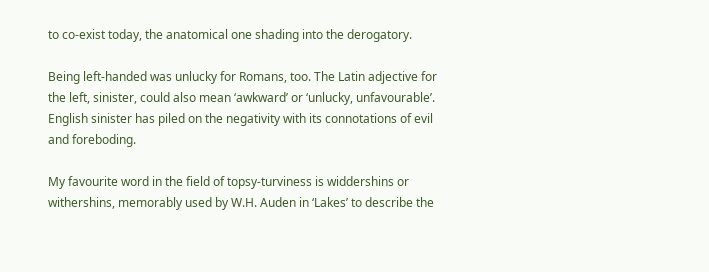to co-exist today, the anatomical one shading into the derogatory.

Being left-handed was unlucky for Romans, too. The Latin adjective for the left, sinister, could also mean ‘awkward’ or ‘unlucky, unfavourable’. English sinister has piled on the negativity with its connotations of evil and foreboding.

My favourite word in the field of topsy-turviness is widdershins or withershins, memorably used by W.H. Auden in ‘Lakes’ to describe the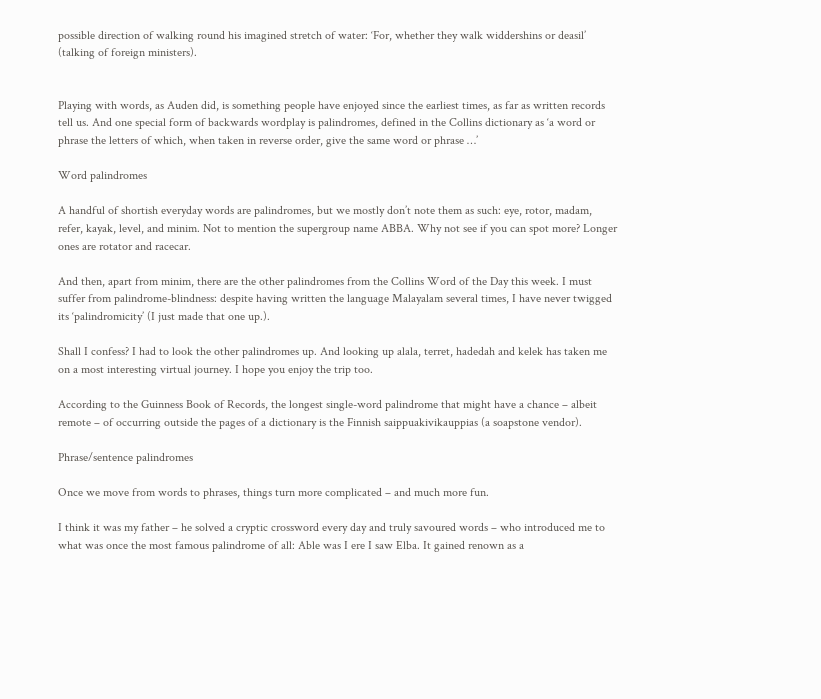possible direction of walking round his imagined stretch of water: ‘For, whether they walk widdershins or deasil’ (talking of foreign ministers).


Playing with words, as Auden did, is something people have enjoyed since the earliest times, as far as written records tell us. And one special form of backwards wordplay is palindromes, defined in the Collins dictionary as ‘a word or phrase the letters of which, when taken in reverse order, give the same word or phrase …’

Word palindromes

A handful of shortish everyday words are palindromes, but we mostly don’t note them as such: eye, rotor, madam, refer, kayak, level, and minim. Not to mention the supergroup name ABBA. Why not see if you can spot more? Longer ones are rotator and racecar.

And then, apart from minim, there are the other palindromes from the Collins Word of the Day this week. I must suffer from palindrome-blindness: despite having written the language Malayalam several times, I have never twigged its ‘palindromicity’ (I just made that one up.).

Shall I confess? I had to look the other palindromes up. And looking up alala, terret, hadedah and kelek has taken me on a most interesting virtual journey. I hope you enjoy the trip too.

According to the Guinness Book of Records, the longest single-word palindrome that might have a chance – albeit remote – of occurring outside the pages of a dictionary is the Finnish saippuakivikauppias (a soapstone vendor).

Phrase/sentence palindromes

Once we move from words to phrases, things turn more complicated – and much more fun.

I think it was my father – he solved a cryptic crossword every day and truly savoured words – who introduced me to what was once the most famous palindrome of all: Able was I ere I saw Elba. It gained renown as a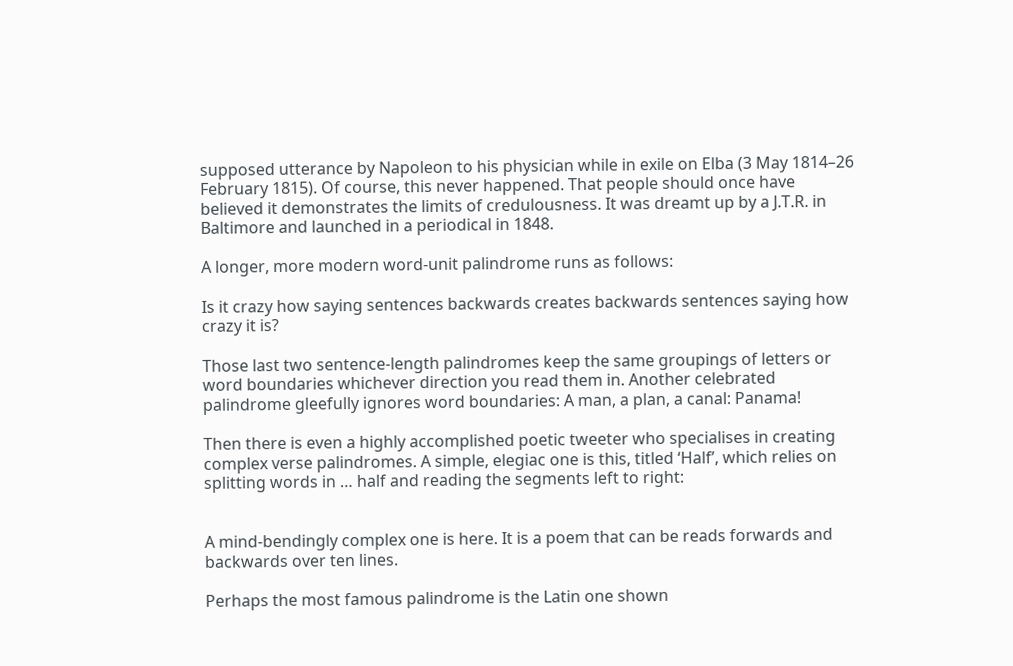supposed utterance by Napoleon to his physician while in exile on Elba (3 May 1814–26 February 1815). Of course, this never happened. That people should once have believed it demonstrates the limits of credulousness. It was dreamt up by a J.T.R. in Baltimore and launched in a periodical in 1848.

A longer, more modern word-unit palindrome runs as follows:

Is it crazy how saying sentences backwards creates backwards sentences saying how crazy it is?

Those last two sentence-length palindromes keep the same groupings of letters or word boundaries whichever direction you read them in. Another celebrated palindrome gleefully ignores word boundaries: A man, a plan, a canal: Panama!

Then there is even a highly accomplished poetic tweeter who specialises in creating complex verse palindromes. A simple, elegiac one is this, titled ‘Half’, which relies on splitting words in … half and reading the segments left to right:


A mind-bendingly complex one is here. It is a poem that can be reads forwards and backwards over ten lines.

Perhaps the most famous palindrome is the Latin one shown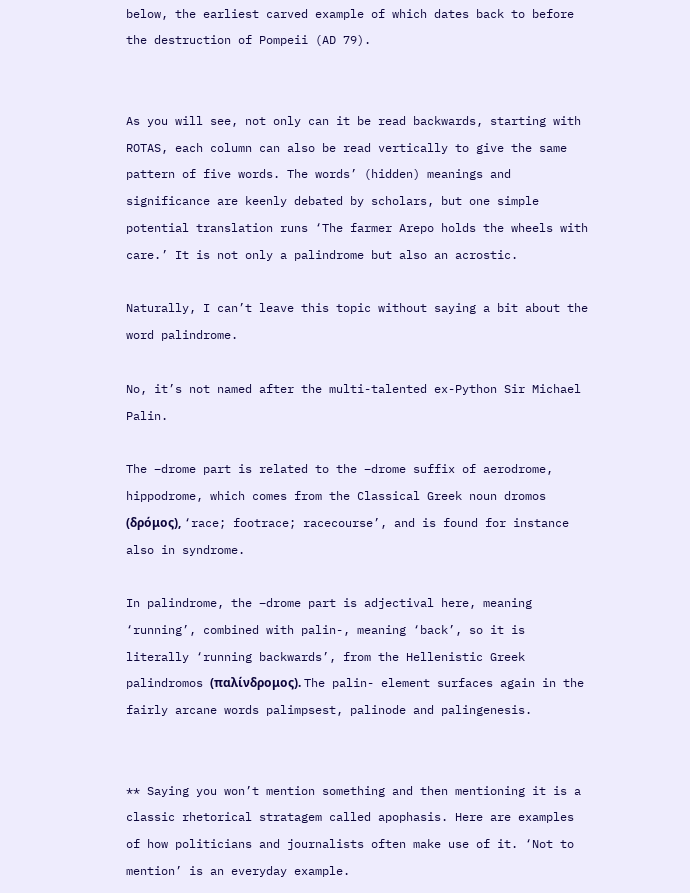below, the earliest carved example of which dates back to before the destruction of Pompeii (AD 79).


As you will see, not only can it be read backwards, starting with ROTAS, each column can also be read vertically to give the same pattern of five words. The words’ (hidden) meanings and significance are keenly debated by scholars, but one simple potential translation runs ‘The farmer Arepo holds the wheels with care.’ It is not only a palindrome but also an acrostic.

Naturally, I can’t leave this topic without saying a bit about the word palindrome.

No, it’s not named after the multi-talented ex-Python Sir Michael Palin.

The –drome part is related to the –drome suffix of aerodrome, hippodrome, which comes from the Classical Greek noun dromos (δρόμος), ‘race; footrace; racecourse’, and is found for instance also in syndrome.

In palindrome, the –drome part is adjectival here, meaning ‘running’, combined with palin-, meaning ‘back’, so it is literally ‘running backwards’, from the Hellenistic Greek palindromos (παλίνδρομος). The palin- element surfaces again in the fairly arcane words palimpsest, palinode and palingenesis.


** Saying you won’t mention something and then mentioning it is a classic rhetorical stratagem called apophasis. Here are examples of how politicians and journalists often make use of it. ‘Not to mention’ is an everyday example.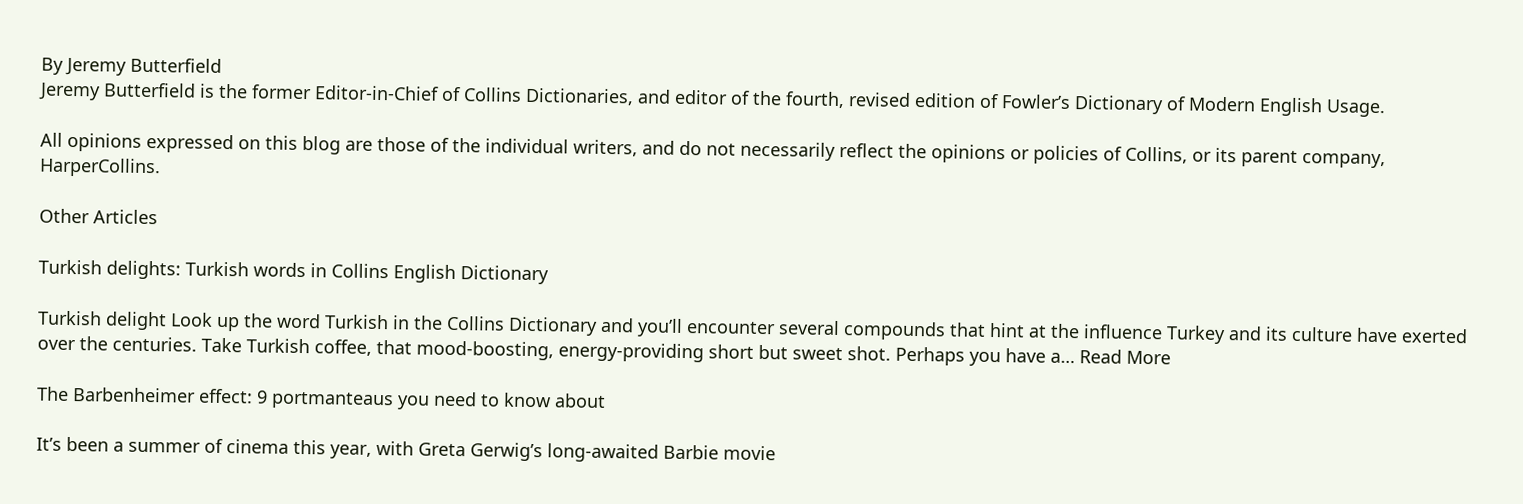By Jeremy Butterfield
Jeremy Butterfield is the former Editor-in-Chief of Collins Dictionaries, and editor of the fourth, revised edition of Fowler’s Dictionary of Modern English Usage.

All opinions expressed on this blog are those of the individual writers, and do not necessarily reflect the opinions or policies of Collins, or its parent company, HarperCollins.

Other Articles

Turkish delights: Turkish words in Collins English Dictionary

Turkish delight Look up the word Turkish in the Collins Dictionary and you’ll encounter several compounds that hint at the influence Turkey and its culture have exerted over the centuries. Take Turkish coffee, that mood-boosting, energy-providing short but sweet shot. Perhaps you have a… Read More

The Barbenheimer effect: 9 portmanteaus you need to know about

It’s been a summer of cinema this year, with Greta Gerwig’s long-awaited Barbie movie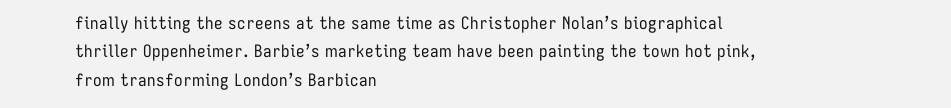finally hitting the screens at the same time as Christopher Nolan’s biographical thriller Oppenheimer. Barbie’s marketing team have been painting the town hot pink, from transforming London’s Barbican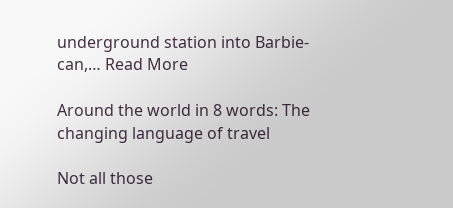underground station into Barbie-can,… Read More

Around the world in 8 words: The changing language of travel

Not all those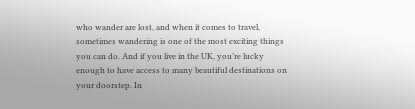who wander are lost, and when it comes to travel, sometimes wandering is one of the most exciting things you can do. And if you live in the UK, you’re lucky enough to have access to many beautiful destinations on your doorstep. In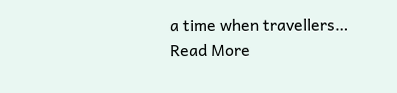a time when travellers… Read More